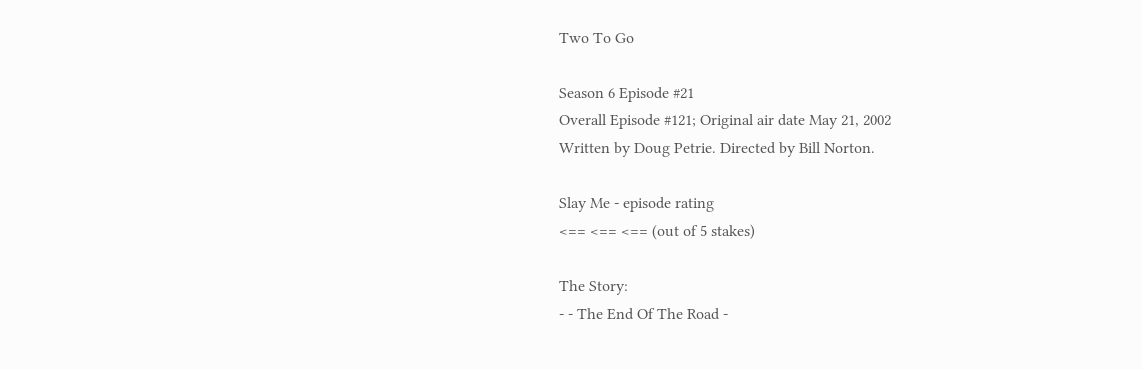Two To Go

Season 6 Episode #21
Overall Episode #121; Original air date May 21, 2002
Written by Doug Petrie. Directed by Bill Norton.

Slay Me - episode rating
<== <== <== (out of 5 stakes)

The Story:
- - The End Of The Road -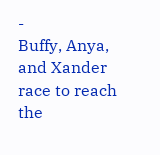-
Buffy, Anya, and Xander race to reach the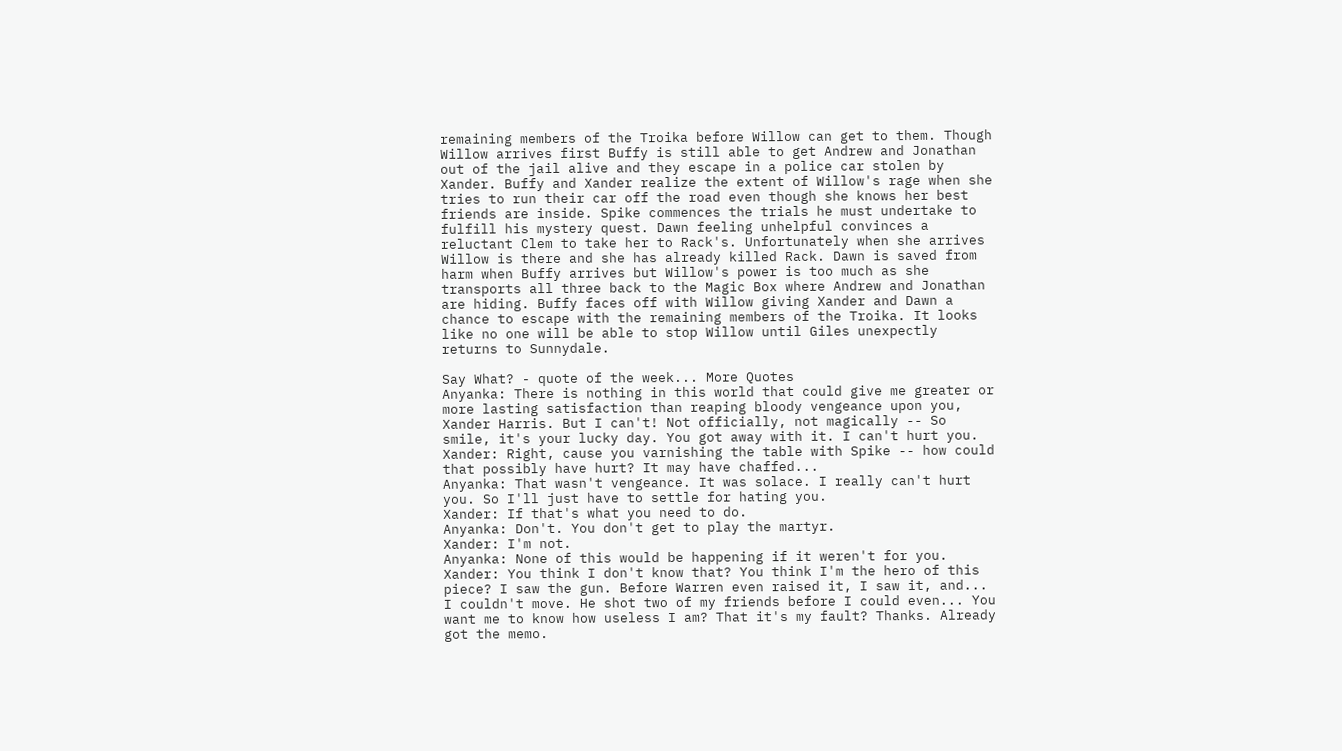remaining members of the Troika before Willow can get to them. Though Willow arrives first Buffy is still able to get Andrew and Jonathan out of the jail alive and they escape in a police car stolen by Xander. Buffy and Xander realize the extent of Willow's rage when she tries to run their car off the road even though she knows her best friends are inside. Spike commences the trials he must undertake to fulfill his mystery quest. Dawn feeling unhelpful convinces a reluctant Clem to take her to Rack's. Unfortunately when she arrives Willow is there and she has already killed Rack. Dawn is saved from harm when Buffy arrives but Willow's power is too much as she transports all three back to the Magic Box where Andrew and Jonathan are hiding. Buffy faces off with Willow giving Xander and Dawn a chance to escape with the remaining members of the Troika. It looks like no one will be able to stop Willow until Giles unexpectly returns to Sunnydale.

Say What? - quote of the week... More Quotes
Anyanka: There is nothing in this world that could give me greater or more lasting satisfaction than reaping bloody vengeance upon you, Xander Harris. But I can't! Not officially, not magically -- So smile, it's your lucky day. You got away with it. I can't hurt you.
Xander: Right, cause you varnishing the table with Spike -- how could that possibly have hurt? It may have chaffed...
Anyanka: That wasn't vengeance. It was solace. I really can't hurt you. So I'll just have to settle for hating you.
Xander: If that's what you need to do.
Anyanka: Don't. You don't get to play the martyr.
Xander: I'm not.
Anyanka: None of this would be happening if it weren't for you.
Xander: You think I don't know that? You think I'm the hero of this piece? I saw the gun. Before Warren even raised it, I saw it, and... I couldn't move. He shot two of my friends before I could even... You want me to know how useless I am? That it's my fault? Thanks. Already got the memo.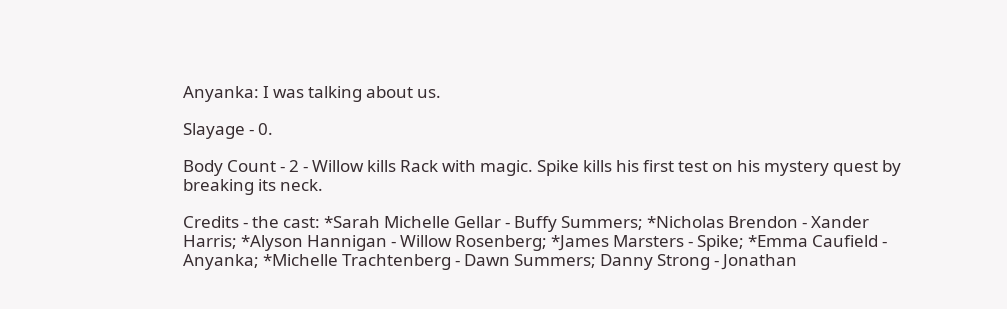Anyanka: I was talking about us.

Slayage - 0.

Body Count - 2 - Willow kills Rack with magic. Spike kills his first test on his mystery quest by breaking its neck.

Credits - the cast: *Sarah Michelle Gellar - Buffy Summers; *Nicholas Brendon - Xander Harris; *Alyson Hannigan - Willow Rosenberg; *James Marsters - Spike; *Emma Caufield - Anyanka; *Michelle Trachtenberg - Dawn Summers; Danny Strong - Jonathan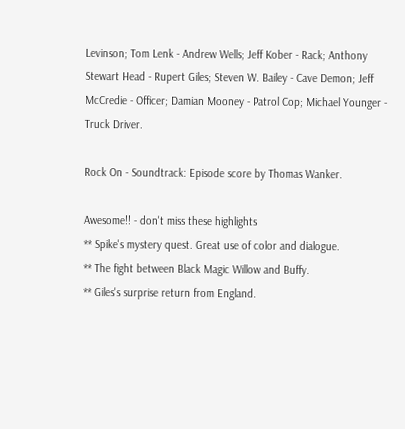Levinson; Tom Lenk - Andrew Wells; Jeff Kober - Rack; Anthony Stewart Head - Rupert Giles; Steven W. Bailey - Cave Demon; Jeff McCredie - Officer; Damian Mooney - Patrol Cop; Michael Younger - Truck Driver.

Rock On - Soundtrack: Episode score by Thomas Wanker.

Awesome!! - don't miss these highlights
** Spike's mystery quest. Great use of color and dialogue.
** The fight between Black Magic Willow and Buffy.
** Giles's surprise return from England.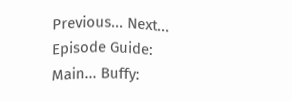Previous... Next... Episode Guide: Main... Buffy: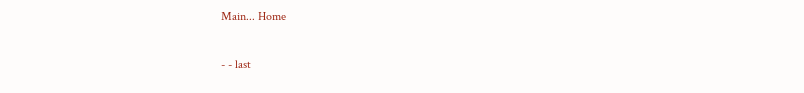Main... Home

- - last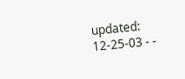updated: 12-25-03 - -